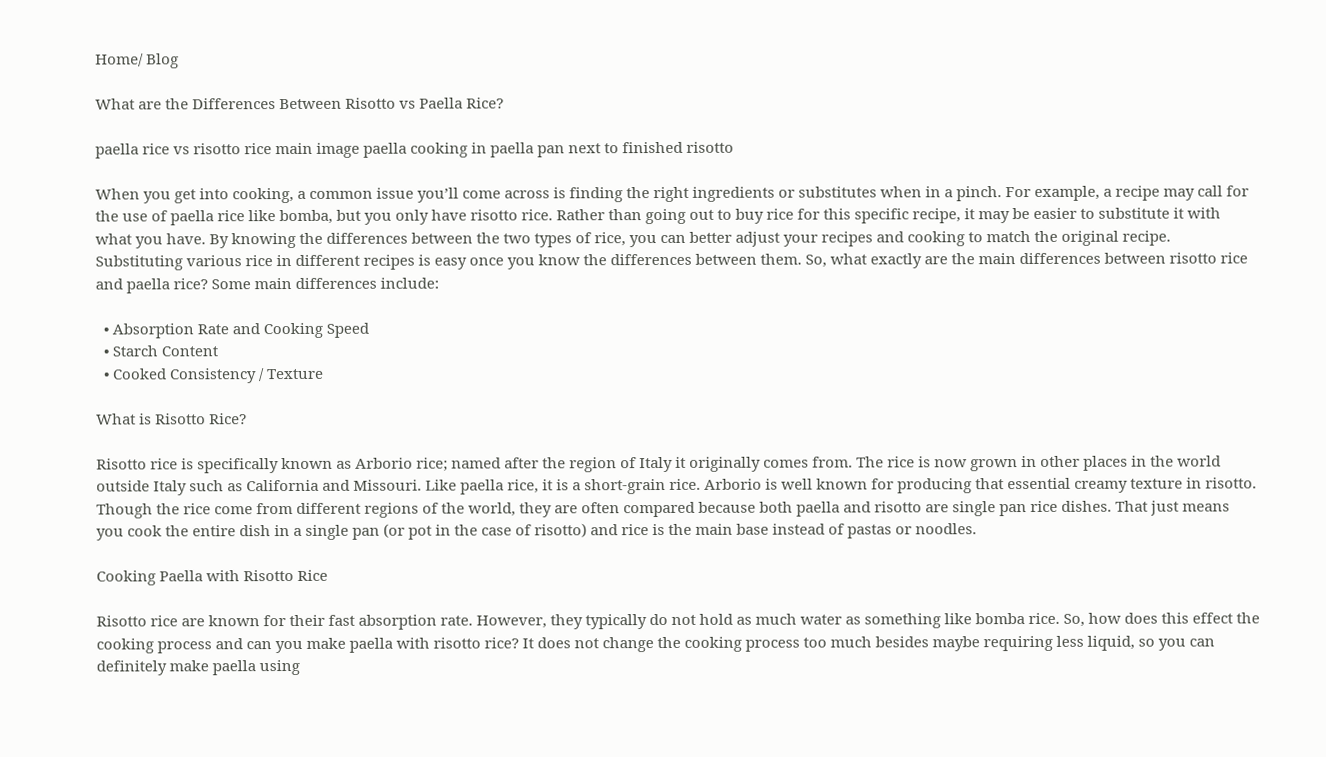Home/ Blog

What are the Differences Between Risotto vs Paella Rice?

paella rice vs risotto rice main image paella cooking in paella pan next to finished risotto

When you get into cooking, a common issue you’ll come across is finding the right ingredients or substitutes when in a pinch. For example, a recipe may call for the use of paella rice like bomba, but you only have risotto rice. Rather than going out to buy rice for this specific recipe, it may be easier to substitute it with what you have. By knowing the differences between the two types of rice, you can better adjust your recipes and cooking to match the original recipe. Substituting various rice in different recipes is easy once you know the differences between them. So, what exactly are the main differences between risotto rice and paella rice? Some main differences include:

  • Absorption Rate and Cooking Speed
  • Starch Content
  • Cooked Consistency / Texture

What is Risotto Rice?

Risotto rice is specifically known as Arborio rice; named after the region of Italy it originally comes from. The rice is now grown in other places in the world outside Italy such as California and Missouri. Like paella rice, it is a short-grain rice. Arborio is well known for producing that essential creamy texture in risotto. Though the rice come from different regions of the world, they are often compared because both paella and risotto are single pan rice dishes. That just means you cook the entire dish in a single pan (or pot in the case of risotto) and rice is the main base instead of pastas or noodles.

Cooking Paella with Risotto Rice

Risotto rice are known for their fast absorption rate. However, they typically do not hold as much water as something like bomba rice. So, how does this effect the cooking process and can you make paella with risotto rice? It does not change the cooking process too much besides maybe requiring less liquid, so you can definitely make paella using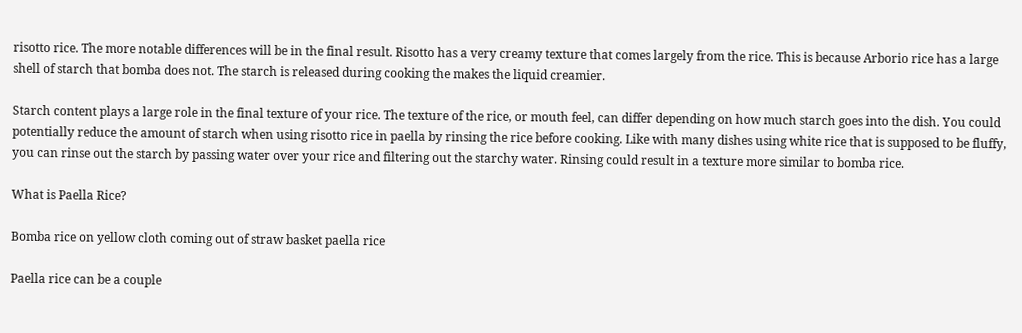risotto rice. The more notable differences will be in the final result. Risotto has a very creamy texture that comes largely from the rice. This is because Arborio rice has a large shell of starch that bomba does not. The starch is released during cooking the makes the liquid creamier.

Starch content plays a large role in the final texture of your rice. The texture of the rice, or mouth feel, can differ depending on how much starch goes into the dish. You could potentially reduce the amount of starch when using risotto rice in paella by rinsing the rice before cooking. Like with many dishes using white rice that is supposed to be fluffy, you can rinse out the starch by passing water over your rice and filtering out the starchy water. Rinsing could result in a texture more similar to bomba rice.

What is Paella Rice?

Bomba rice on yellow cloth coming out of straw basket paella rice

Paella rice can be a couple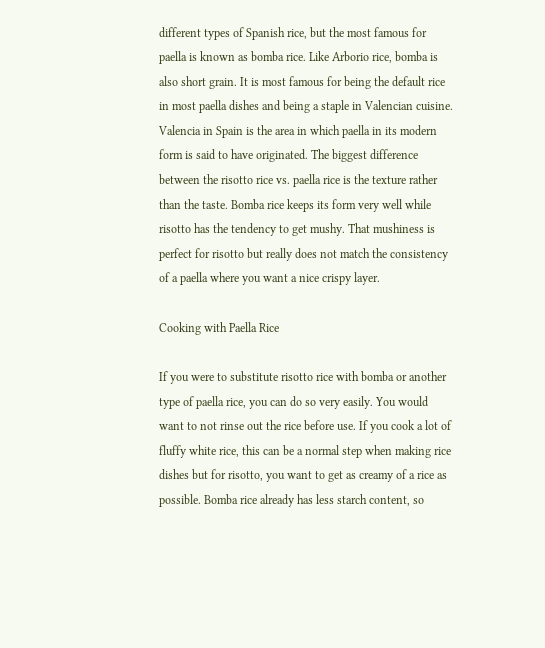different types of Spanish rice, but the most famous for paella is known as bomba rice. Like Arborio rice, bomba is also short grain. It is most famous for being the default rice in most paella dishes and being a staple in Valencian cuisine. Valencia in Spain is the area in which paella in its modern form is said to have originated. The biggest difference between the risotto rice vs. paella rice is the texture rather than the taste. Bomba rice keeps its form very well while risotto has the tendency to get mushy. That mushiness is perfect for risotto but really does not match the consistency of a paella where you want a nice crispy layer.

Cooking with Paella Rice

If you were to substitute risotto rice with bomba or another type of paella rice, you can do so very easily. You would want to not rinse out the rice before use. If you cook a lot of fluffy white rice, this can be a normal step when making rice dishes but for risotto, you want to get as creamy of a rice as possible. Bomba rice already has less starch content, so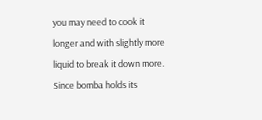you may need to cook it longer and with slightly more liquid to break it down more. Since bomba holds its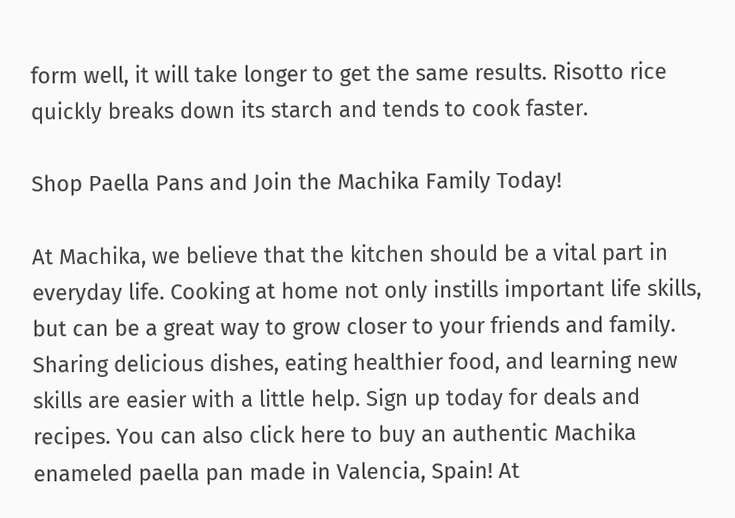form well, it will take longer to get the same results. Risotto rice quickly breaks down its starch and tends to cook faster.

Shop Paella Pans and Join the Machika Family Today!

At Machika, we believe that the kitchen should be a vital part in everyday life. Cooking at home not only instills important life skills, but can be a great way to grow closer to your friends and family. Sharing delicious dishes, eating healthier food, and learning new skills are easier with a little help. Sign up today for deals and recipes. You can also click here to buy an authentic Machika enameled paella pan made in Valencia, Spain! At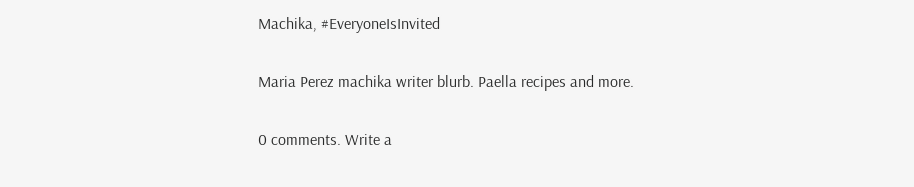Machika, #EveryoneIsInvited

Maria Perez machika writer blurb. Paella recipes and more.

0 comments. Write a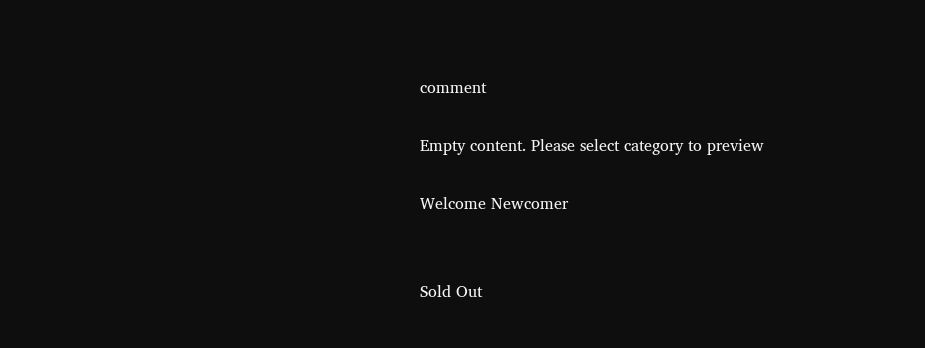comment

Empty content. Please select category to preview

Welcome Newcomer


Sold Out